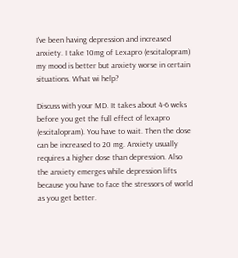I've been having depression and increased anxiety. I take 10mg of Lexapro (escitalopram) my mood is better but anxiety worse in certain situations. What wi help?

Discuss with your MD. It takes about 4-6 weks before you get the full effect of lexapro (escitalopram). You have to wait. Then the dose can be increased to 20 mg. Anxiety usually requires a higher dose than depression. Also the anxiety emerges while depression lifts because you have to face the stressors of world as you get better.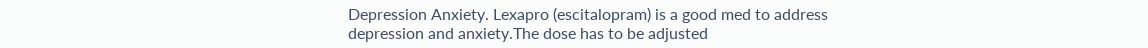Depression Anxiety. Lexapro (escitalopram) is a good med to address depression and anxiety.The dose has to be adjusted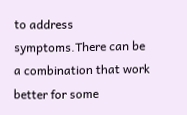to address symptoms.There can be a combination that work better for some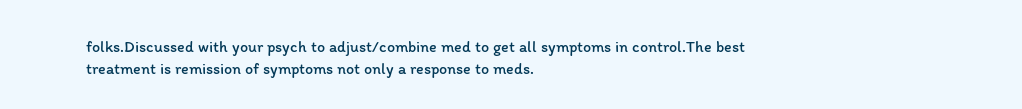folks.Discussed with your psych to adjust/combine med to get all symptoms in control.The best treatment is remission of symptoms not only a response to meds.